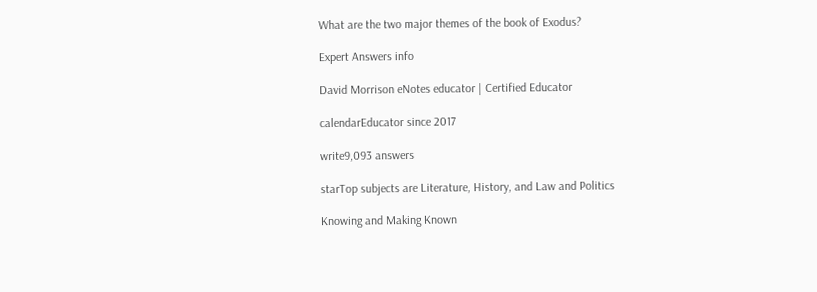What are the two major themes of the book of Exodus?

Expert Answers info

David Morrison eNotes educator | Certified Educator

calendarEducator since 2017

write9,093 answers

starTop subjects are Literature, History, and Law and Politics

Knowing and Making Known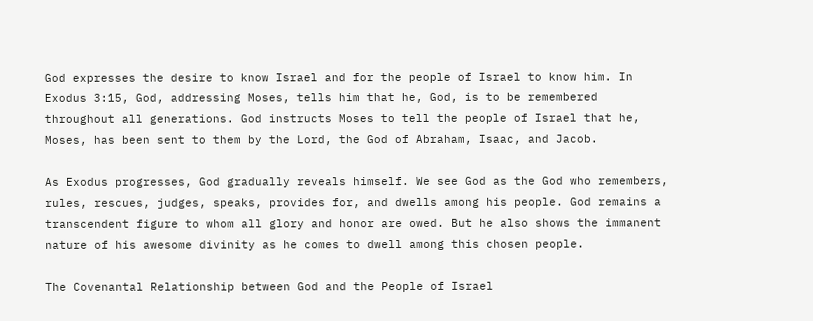God expresses the desire to know Israel and for the people of Israel to know him. In Exodus 3:15, God, addressing Moses, tells him that he, God, is to be remembered throughout all generations. God instructs Moses to tell the people of Israel that he, Moses, has been sent to them by the Lord, the God of Abraham, Isaac, and Jacob.

As Exodus progresses, God gradually reveals himself. We see God as the God who remembers, rules, rescues, judges, speaks, provides for, and dwells among his people. God remains a transcendent figure to whom all glory and honor are owed. But he also shows the immanent nature of his awesome divinity as he comes to dwell among this chosen people.

The Covenantal Relationship between God and the People of Israel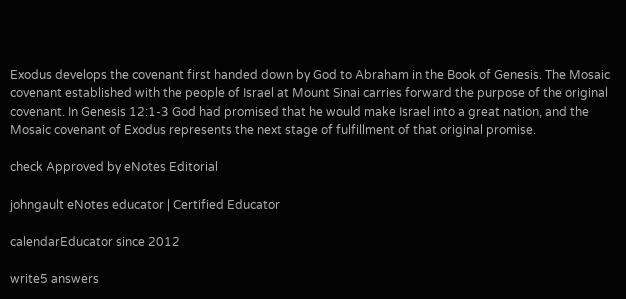Exodus develops the covenant first handed down by God to Abraham in the Book of Genesis. The Mosaic covenant established with the people of Israel at Mount Sinai carries forward the purpose of the original covenant. In Genesis 12:1-3 God had promised that he would make Israel into a great nation, and the Mosaic covenant of Exodus represents the next stage of fulfillment of that original promise.

check Approved by eNotes Editorial

johngault eNotes educator | Certified Educator

calendarEducator since 2012

write5 answers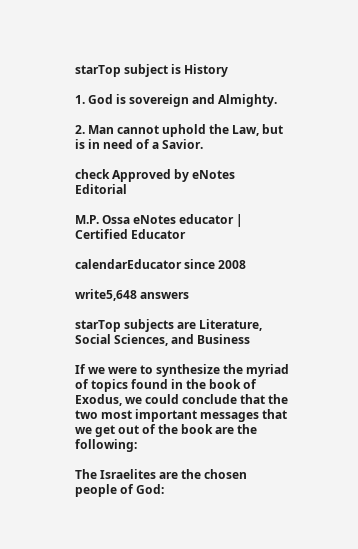starTop subject is History

1. God is sovereign and Almighty.

2. Man cannot uphold the Law, but is in need of a Savior.

check Approved by eNotes Editorial

M.P. Ossa eNotes educator | Certified Educator

calendarEducator since 2008

write5,648 answers

starTop subjects are Literature, Social Sciences, and Business

If we were to synthesize the myriad of topics found in the book of Exodus, we could conclude that the two most important messages that we get out of the book are the following:

The Israelites are the chosen people of God: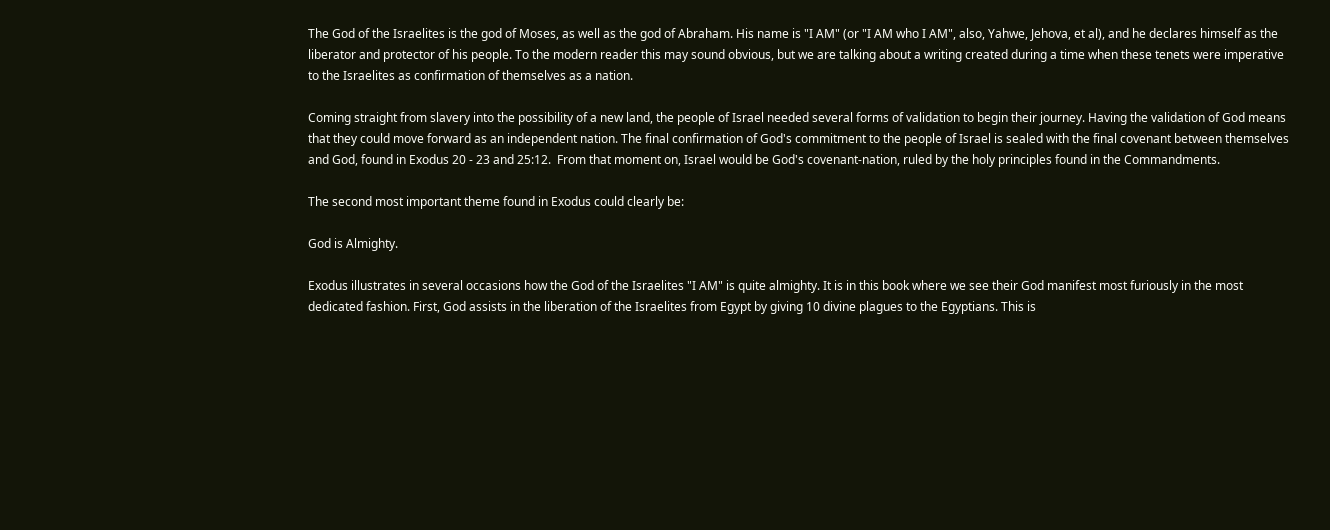The God of the Israelites is the god of Moses, as well as the god of Abraham. His name is "I AM" (or "I AM who I AM", also, Yahwe, Jehova, et al), and he declares himself as the liberator and protector of his people. To the modern reader this may sound obvious, but we are talking about a writing created during a time when these tenets were imperative to the Israelites as confirmation of themselves as a nation.

Coming straight from slavery into the possibility of a new land, the people of Israel needed several forms of validation to begin their journey. Having the validation of God means that they could move forward as an independent nation. The final confirmation of God's commitment to the people of Israel is sealed with the final covenant between themselves and God, found in Exodus 20 - 23 and 25:12.  From that moment on, Israel would be God's covenant-nation, ruled by the holy principles found in the Commandments.

The second most important theme found in Exodus could clearly be:

God is Almighty.

Exodus illustrates in several occasions how the God of the Israelites "I AM" is quite almighty. It is in this book where we see their God manifest most furiously in the most dedicated fashion. First, God assists in the liberation of the Israelites from Egypt by giving 10 divine plagues to the Egyptians. This is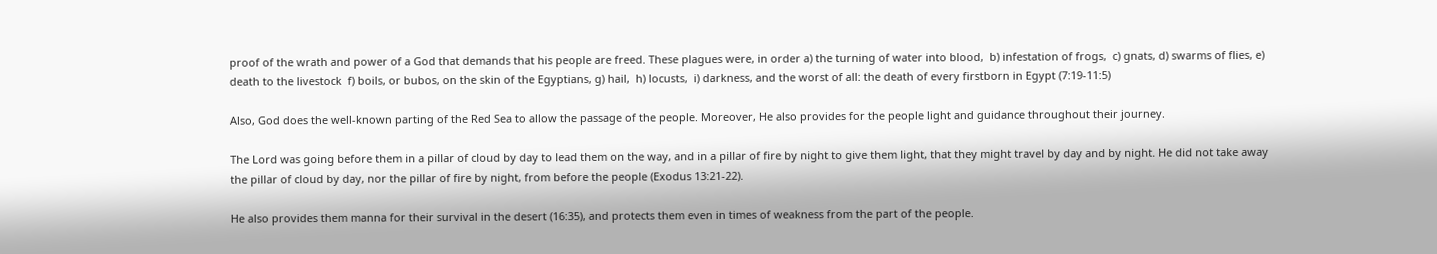proof of the wrath and power of a God that demands that his people are freed. These plagues were, in order a) the turning of water into blood,  b) infestation of frogs,  c) gnats, d) swarms of flies, e) death to the livestock  f) boils, or bubos, on the skin of the Egyptians, g) hail,  h) locusts,  i) darkness, and the worst of all: the death of every firstborn in Egypt (7:19-11:5)

Also, God does the well-known parting of the Red Sea to allow the passage of the people. Moreover, He also provides for the people light and guidance throughout their journey.

The Lord was going before them in a pillar of cloud by day to lead them on the way, and in a pillar of fire by night to give them light, that they might travel by day and by night. He did not take away the pillar of cloud by day, nor the pillar of fire by night, from before the people (Exodus 13:21-22).

He also provides them manna for their survival in the desert (16:35), and protects them even in times of weakness from the part of the people.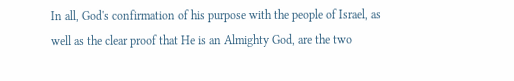In all, God's confirmation of his purpose with the people of Israel, as well as the clear proof that He is an Almighty God, are the two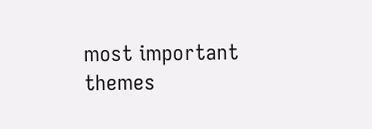most important themes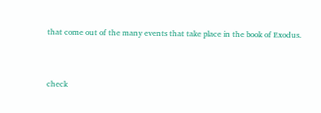that come out of the many events that take place in the book of Exodus.



check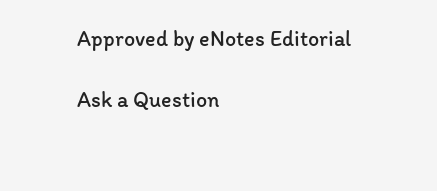Approved by eNotes Editorial

Ask a Question